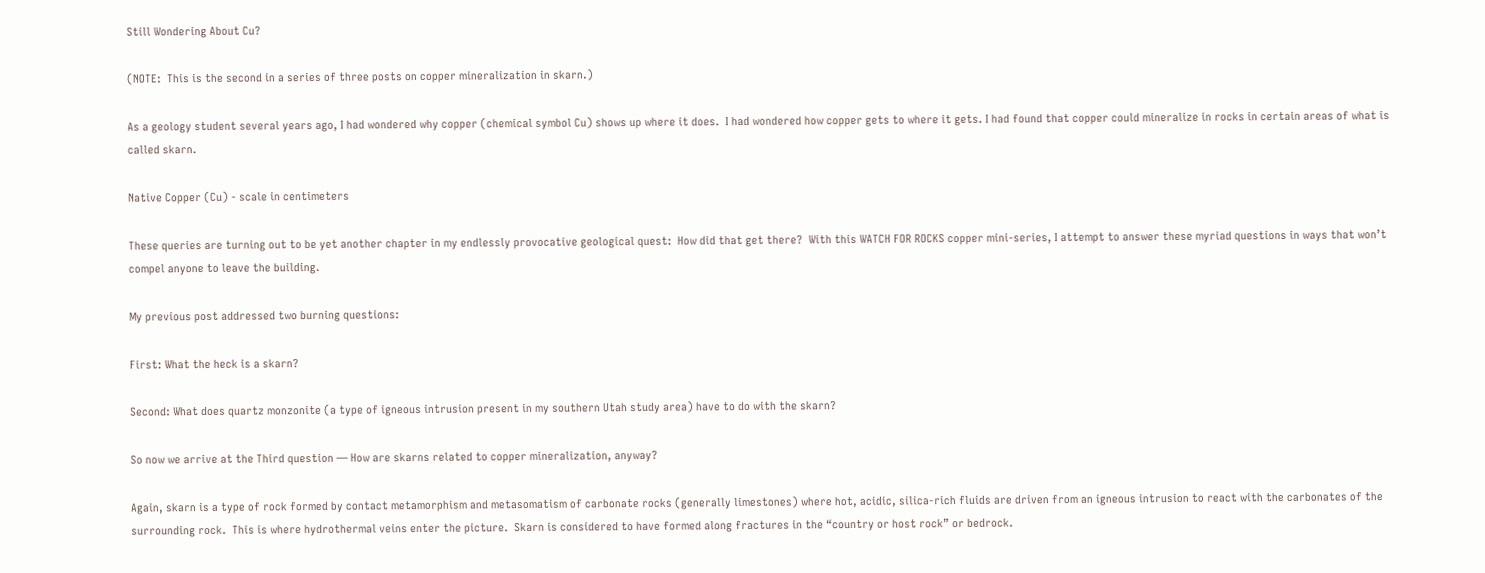Still Wondering About Cu?

(NOTE:  This is the second in a series of three posts on copper mineralization in skarn.)

As a geology student several years ago, I had wondered why copper (chemical symbol Cu) shows up where it does.  I had wondered how copper gets to where it gets. I had found that copper could mineralize in rocks in certain areas of what is called skarn.

Native Copper (Cu) - scale in centimeters

These queries are turning out to be yet another chapter in my endlessly provocative geological quest:  How did that get there?  With this WATCH FOR ROCKS copper mini-series, I attempt to answer these myriad questions in ways that won’t compel anyone to leave the building.

My previous post addressed two burning questions:

First: What the heck is a skarn?

Second: What does quartz monzonite (a type of igneous intrusion present in my southern Utah study area) have to do with the skarn?

So now we arrive at the Third question — How are skarns related to copper mineralization, anyway?

Again, skarn is a type of rock formed by contact metamorphism and metasomatism of carbonate rocks (generally limestones) where hot, acidic, silica-rich fluids are driven from an igneous intrusion to react with the carbonates of the surrounding rock.  This is where hydrothermal veins enter the picture.  Skarn is considered to have formed along fractures in the “country or host rock” or bedrock.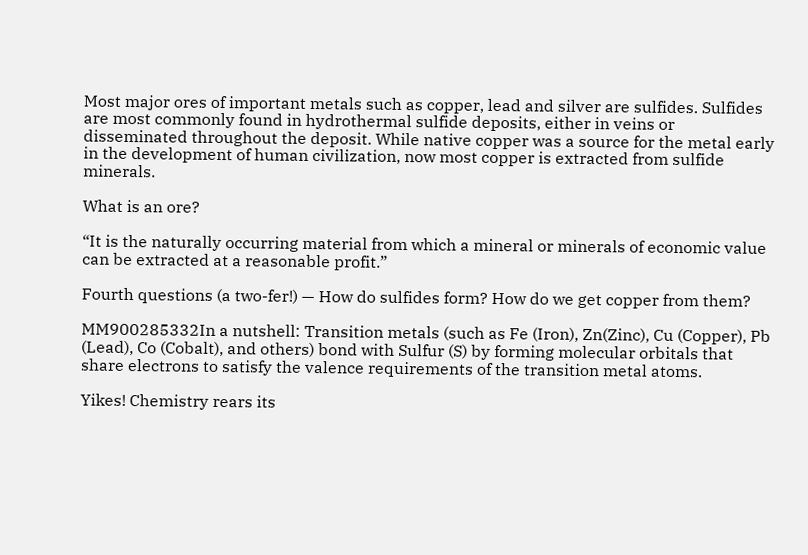Most major ores of important metals such as copper, lead and silver are sulfides. Sulfides are most commonly found in hydrothermal sulfide deposits, either in veins or disseminated throughout the deposit. While native copper was a source for the metal early in the development of human civilization, now most copper is extracted from sulfide minerals.

What is an ore?

“It is the naturally occurring material from which a mineral or minerals of economic value can be extracted at a reasonable profit.”

Fourth questions (a two-fer!) — How do sulfides form? How do we get copper from them?

MM900285332In a nutshell: Transition metals (such as Fe (Iron), Zn(Zinc), Cu (Copper), Pb (Lead), Co (Cobalt), and others) bond with Sulfur (S) by forming molecular orbitals that share electrons to satisfy the valence requirements of the transition metal atoms.

Yikes! Chemistry rears its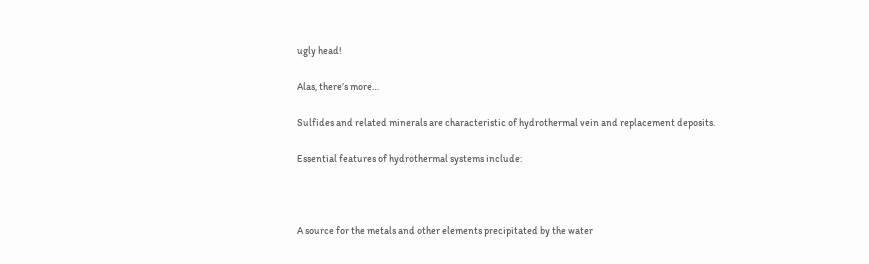ugly head!

Alas, there’s more…

Sulfides and related minerals are characteristic of hydrothermal vein and replacement deposits.

Essential features of hydrothermal systems include:



A source for the metals and other elements precipitated by the water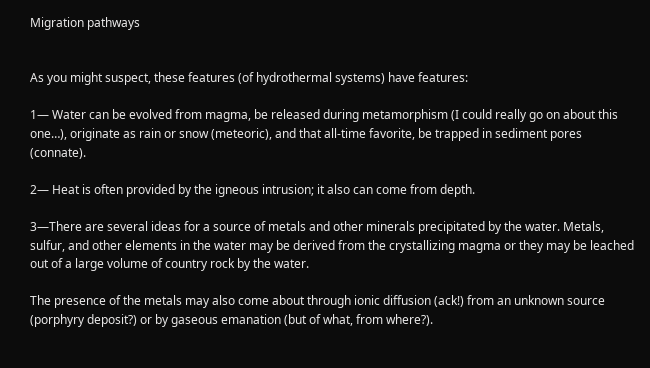Migration pathways


As you might suspect, these features (of hydrothermal systems) have features:

1— Water can be evolved from magma, be released during metamorphism (I could really go on about this one…), originate as rain or snow (meteoric), and that all-time favorite, be trapped in sediment pores (connate).

2— Heat is often provided by the igneous intrusion; it also can come from depth.

3—There are several ideas for a source of metals and other minerals precipitated by the water. Metals, sulfur, and other elements in the water may be derived from the crystallizing magma or they may be leached out of a large volume of country rock by the water.

The presence of the metals may also come about through ionic diffusion (ack!) from an unknown source (porphyry deposit?) or by gaseous emanation (but of what, from where?).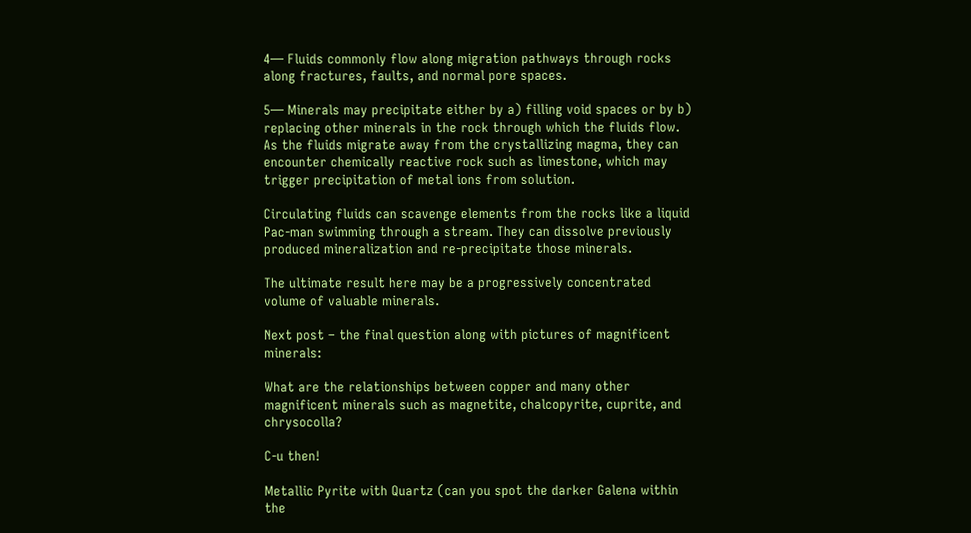4— Fluids commonly flow along migration pathways through rocks along fractures, faults, and normal pore spaces.

5— Minerals may precipitate either by a) filling void spaces or by b) replacing other minerals in the rock through which the fluids flow. As the fluids migrate away from the crystallizing magma, they can encounter chemically reactive rock such as limestone, which may trigger precipitation of metal ions from solution.

Circulating fluids can scavenge elements from the rocks like a liquid Pac-man swimming through a stream. They can dissolve previously produced mineralization and re-precipitate those minerals.

The ultimate result here may be a progressively concentrated volume of valuable minerals.

Next post – the final question along with pictures of magnificent minerals:

What are the relationships between copper and many other magnificent minerals such as magnetite, chalcopyrite, cuprite, and chrysocolla?

C-u then!

Metallic Pyrite with Quartz (can you spot the darker Galena within the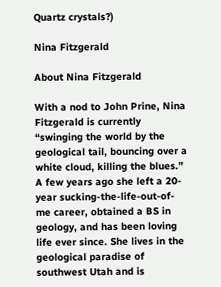Quartz crystals?)

Nina Fitzgerald

About Nina Fitzgerald

With a nod to John Prine, Nina Fitzgerald is currently “swinging the world by the geological tail, bouncing over a white cloud, killing the blues.” A few years ago she left a 20-year sucking-the-life-out-of-me career, obtained a BS in geology, and has been loving life ever since. She lives in the geological paradise of southwest Utah and is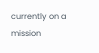currently on a mission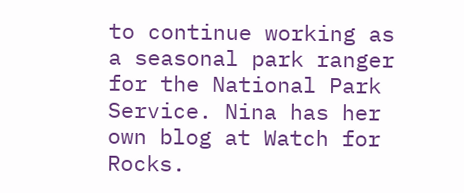to continue working as a seasonal park ranger for the National Park Service. Nina has her own blog at Watch for Rocks.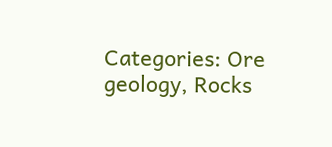Categories: Ore geology, Rocks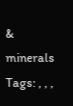& minerals
Tags: , , ,